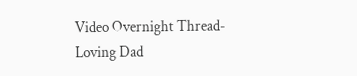Video Overnight Thread- Loving Dad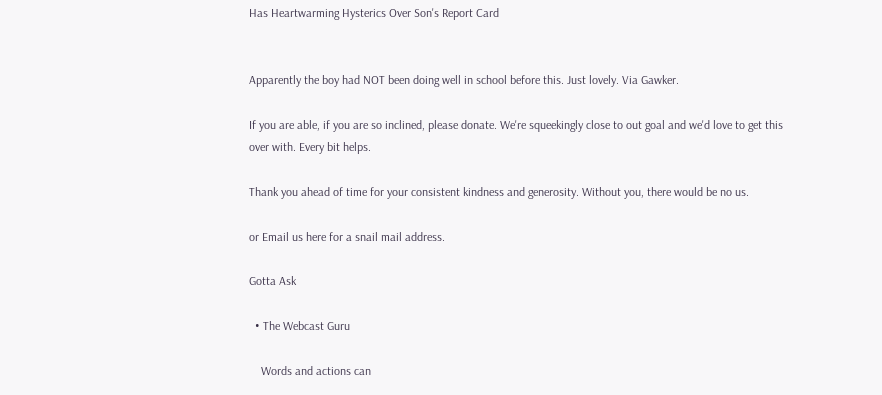Has Heartwarming Hysterics Over Son's Report Card


Apparently the boy had NOT been doing well in school before this. Just lovely. Via Gawker.

If you are able, if you are so inclined, please donate. We're squeekingly close to out goal and we'd love to get this over with. Every bit helps.

Thank you ahead of time for your consistent kindness and generosity. Without you, there would be no us.

or Email us here for a snail mail address.

Gotta Ask

  • The Webcast Guru

    Words and actions can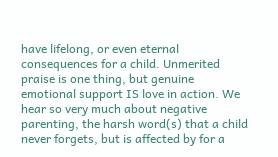have lifelong, or even eternal consequences for a child. Unmerited praise is one thing, but genuine emotional support IS love in action. We hear so very much about negative parenting, the harsh word(s) that a child never forgets, but is affected by for a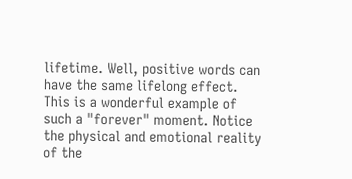lifetime. Well, positive words can have the same lifelong effect. This is a wonderful example of such a "forever" moment. Notice the physical and emotional reality of the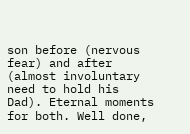son before (nervous fear) and after (almost involuntary need to hold his Dad). Eternal moments for both. Well done,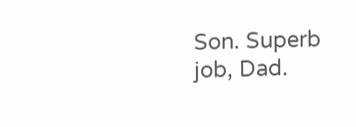Son. Superb job, Dad.